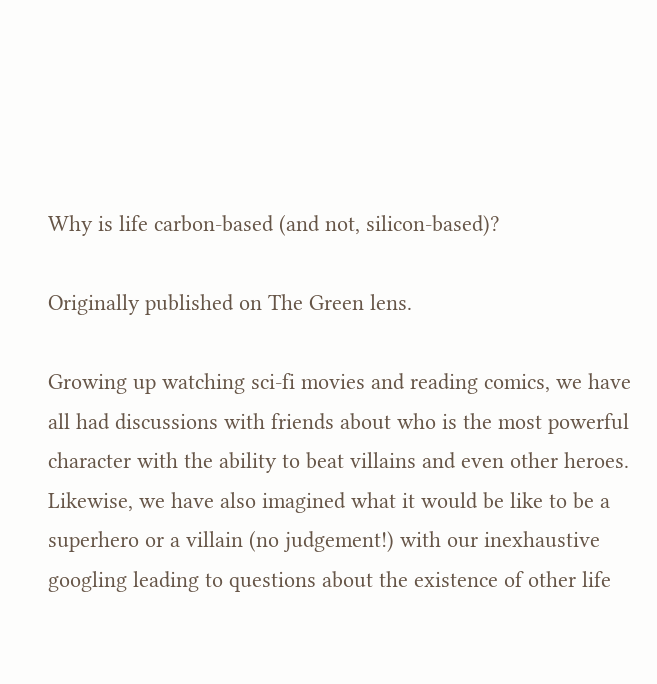Why is life carbon-based (and not, silicon-based)?

Originally published on The Green lens.

Growing up watching sci-fi movies and reading comics, we have all had discussions with friends about who is the most powerful character with the ability to beat villains and even other heroes. Likewise, we have also imagined what it would be like to be a superhero or a villain (no judgement!) with our inexhaustive googling leading to questions about the existence of other life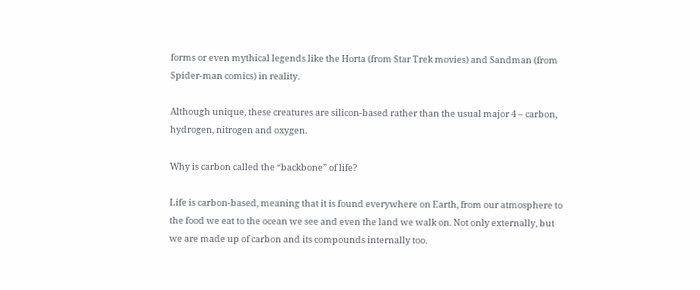forms or even mythical legends like the Horta (from Star Trek movies) and Sandman (from Spider-man comics) in reality.

Although unique, these creatures are silicon-based rather than the usual major 4 – carbon, hydrogen, nitrogen and oxygen.

Why is carbon called the “backbone” of life?

Life is carbon-based, meaning that it is found everywhere on Earth, from our atmosphere to the food we eat to the ocean we see and even the land we walk on. Not only externally, but we are made up of carbon and its compounds internally too.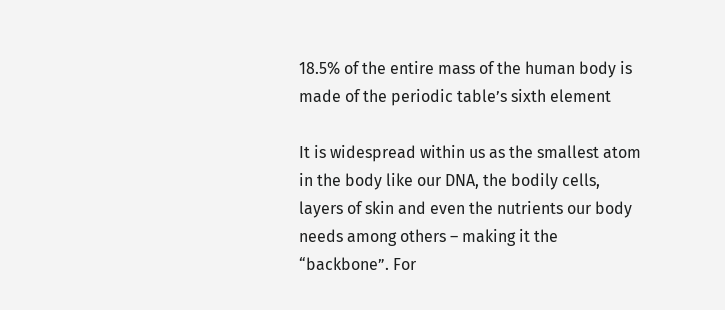18.5% of the entire mass of the human body is made of the periodic table’s sixth element

It is widespread within us as the smallest atom in the body like our DNA, the bodily cells, layers of skin and even the nutrients our body needs among others – making it the “backbone”. For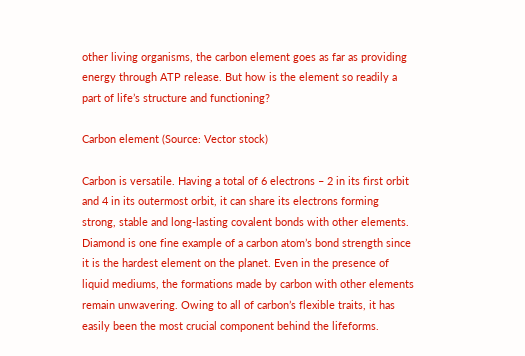other living organisms, the carbon element goes as far as providing energy through ATP release. But how is the element so readily a part of life’s structure and functioning?

Carbon element (Source: Vector stock)

Carbon is versatile. Having a total of 6 electrons – 2 in its first orbit and 4 in its outermost orbit, it can share its electrons forming strong, stable and long-lasting covalent bonds with other elements. Diamond is one fine example of a carbon atom’s bond strength since it is the hardest element on the planet. Even in the presence of liquid mediums, the formations made by carbon with other elements remain unwavering. Owing to all of carbon’s flexible traits, it has easily been the most crucial component behind the lifeforms.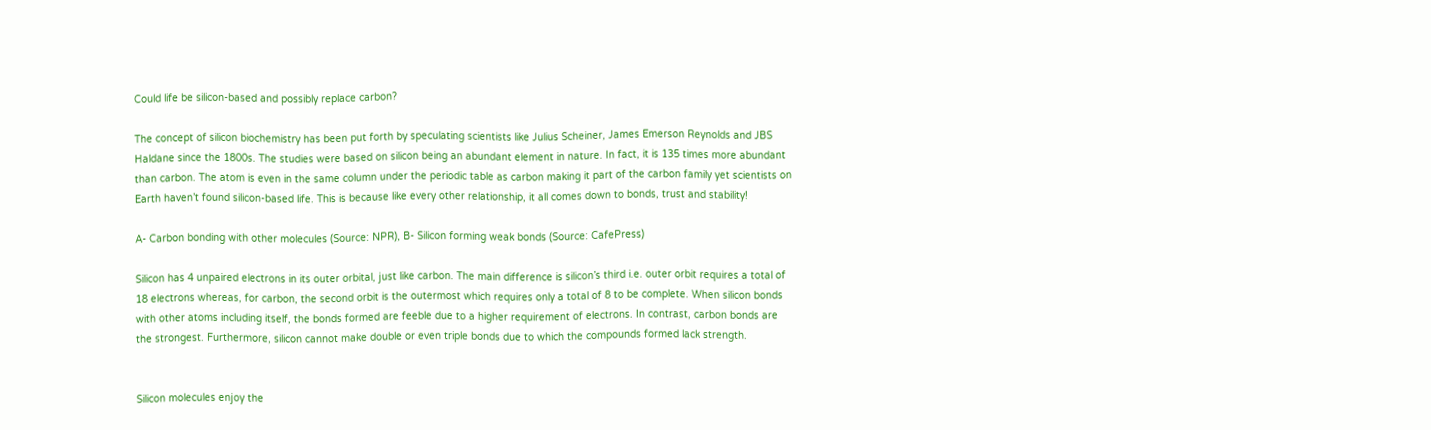Could life be silicon-based and possibly replace carbon?

The concept of silicon biochemistry has been put forth by speculating scientists like Julius Scheiner, James Emerson Reynolds and JBS Haldane since the 1800s. The studies were based on silicon being an abundant element in nature. In fact, it is 135 times more abundant than carbon. The atom is even in the same column under the periodic table as carbon making it part of the carbon family yet scientists on Earth haven’t found silicon-based life. This is because like every other relationship, it all comes down to bonds, trust and stability!

A- Carbon bonding with other molecules (Source: NPR), B- Silicon forming weak bonds (Source: CafePress)

Silicon has 4 unpaired electrons in its outer orbital, just like carbon. The main difference is silicon’s third i.e. outer orbit requires a total of 18 electrons whereas, for carbon, the second orbit is the outermost which requires only a total of 8 to be complete. When silicon bonds with other atoms including itself, the bonds formed are feeble due to a higher requirement of electrons. In contrast, carbon bonds are the strongest. Furthermore, silicon cannot make double or even triple bonds due to which the compounds formed lack strength.


Silicon molecules enjoy the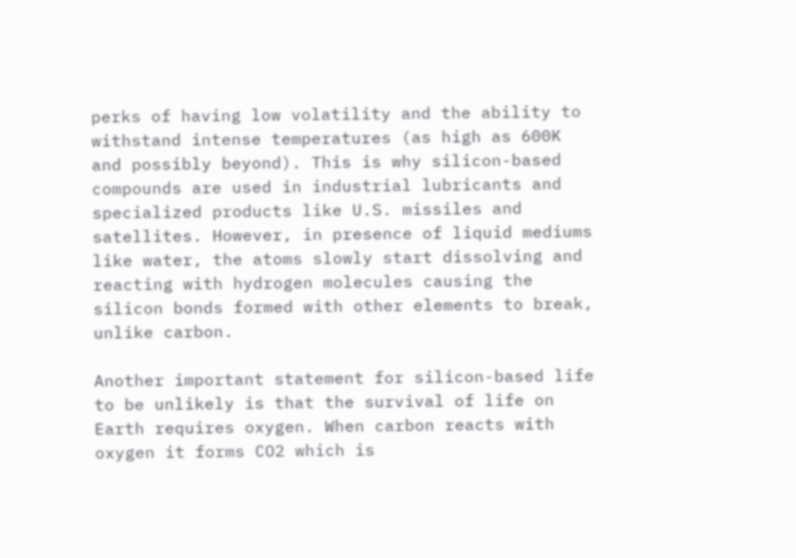perks of having low volatility and the ability to withstand intense temperatures (as high as 600K and possibly beyond). This is why silicon-based compounds are used in industrial lubricants and specialized products like U.S. missiles and satellites. However, in presence of liquid mediums like water, the atoms slowly start dissolving and reacting with hydrogen molecules causing the silicon bonds formed with other elements to break, unlike carbon.

Another important statement for silicon-based life to be unlikely is that the survival of life on Earth requires oxygen. When carbon reacts with oxygen it forms CO2 which is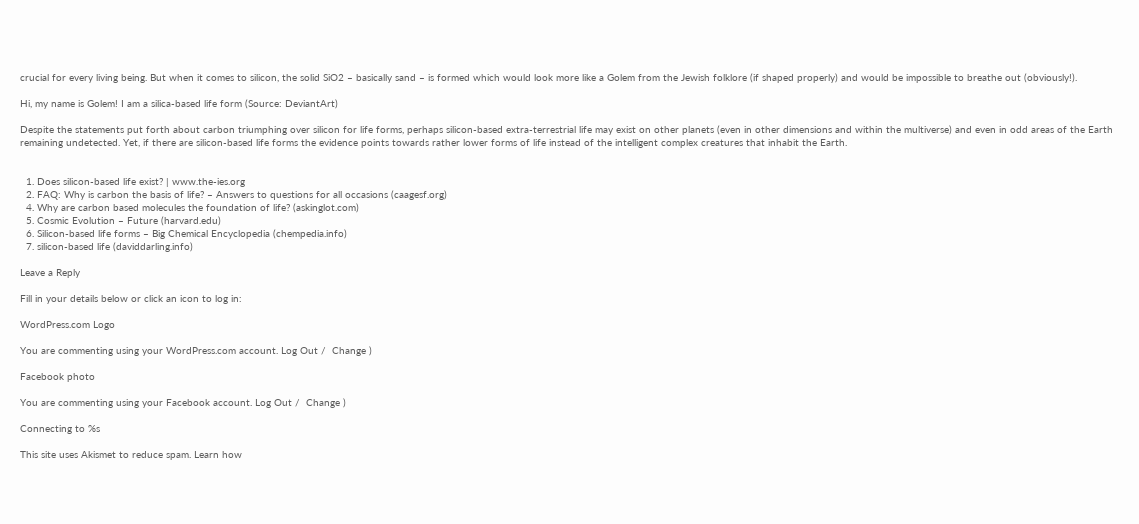crucial for every living being. But when it comes to silicon, the solid SiO2 – basically sand – is formed which would look more like a Golem from the Jewish folklore (if shaped properly) and would be impossible to breathe out (obviously!).

Hi, my name is Golem! I am a silica-based life form (Source: DeviantArt)

Despite the statements put forth about carbon triumphing over silicon for life forms, perhaps silicon-based extra-terrestrial life may exist on other planets (even in other dimensions and within the multiverse) and even in odd areas of the Earth remaining undetected. Yet, if there are silicon-based life forms the evidence points towards rather lower forms of life instead of the intelligent complex creatures that inhabit the Earth.


  1. Does silicon-based life exist? | www.the-ies.org
  2. FAQ: Why is carbon the basis of life? – Answers to questions for all occasions (caagesf.org)
  4. Why are carbon based molecules the foundation of life? (askinglot.com)
  5. Cosmic Evolution – Future (harvard.edu)
  6. Silicon-based life forms – Big Chemical Encyclopedia (chempedia.info)
  7. silicon-based life (daviddarling.info)

Leave a Reply

Fill in your details below or click an icon to log in:

WordPress.com Logo

You are commenting using your WordPress.com account. Log Out /  Change )

Facebook photo

You are commenting using your Facebook account. Log Out /  Change )

Connecting to %s

This site uses Akismet to reduce spam. Learn how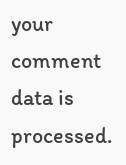your comment data is processed.